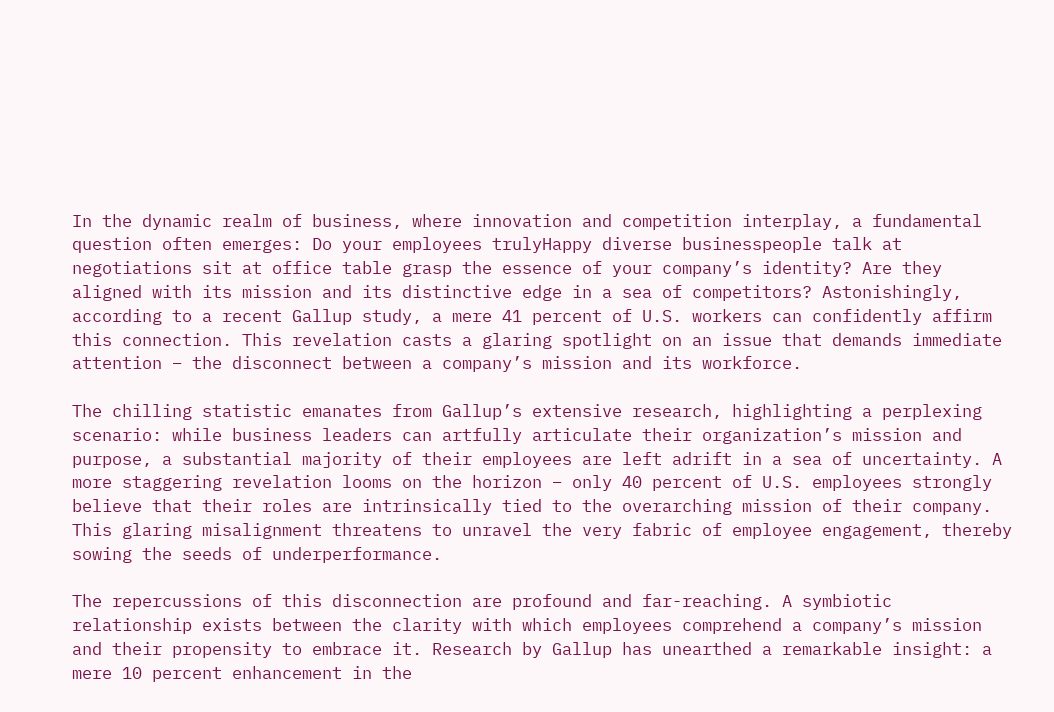In the dynamic realm of business, where innovation and competition interplay, a fundamental question often emerges: Do your employees trulyHappy diverse businesspeople talk at negotiations sit at office table grasp the essence of your company’s identity? Are they aligned with its mission and its distinctive edge in a sea of competitors? Astonishingly, according to a recent Gallup study, a mere 41 percent of U.S. workers can confidently affirm this connection. This revelation casts a glaring spotlight on an issue that demands immediate attention – the disconnect between a company’s mission and its workforce.

The chilling statistic emanates from Gallup’s extensive research, highlighting a perplexing scenario: while business leaders can artfully articulate their organization’s mission and purpose, a substantial majority of their employees are left adrift in a sea of uncertainty. A more staggering revelation looms on the horizon – only 40 percent of U.S. employees strongly believe that their roles are intrinsically tied to the overarching mission of their company. This glaring misalignment threatens to unravel the very fabric of employee engagement, thereby sowing the seeds of underperformance.

The repercussions of this disconnection are profound and far-reaching. A symbiotic relationship exists between the clarity with which employees comprehend a company’s mission and their propensity to embrace it. Research by Gallup has unearthed a remarkable insight: a mere 10 percent enhancement in the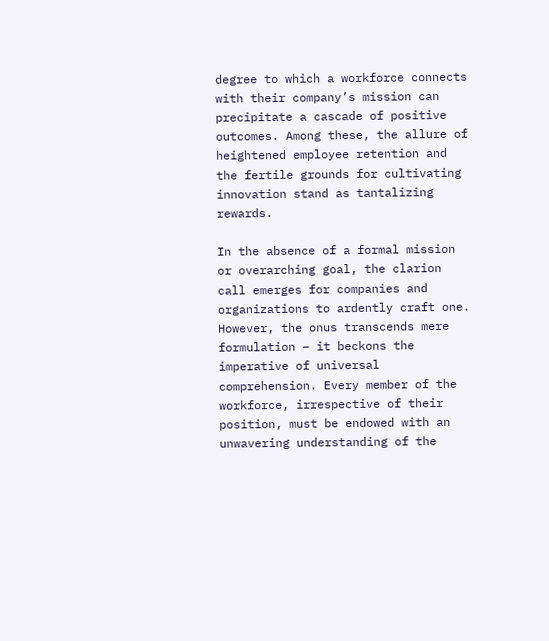degree to which a workforce connects with their company’s mission can precipitate a cascade of positive outcomes. Among these, the allure of heightened employee retention and the fertile grounds for cultivating innovation stand as tantalizing rewards.

In the absence of a formal mission or overarching goal, the clarion call emerges for companies and organizations to ardently craft one. However, the onus transcends mere formulation – it beckons the imperative of universal comprehension. Every member of the workforce, irrespective of their position, must be endowed with an unwavering understanding of the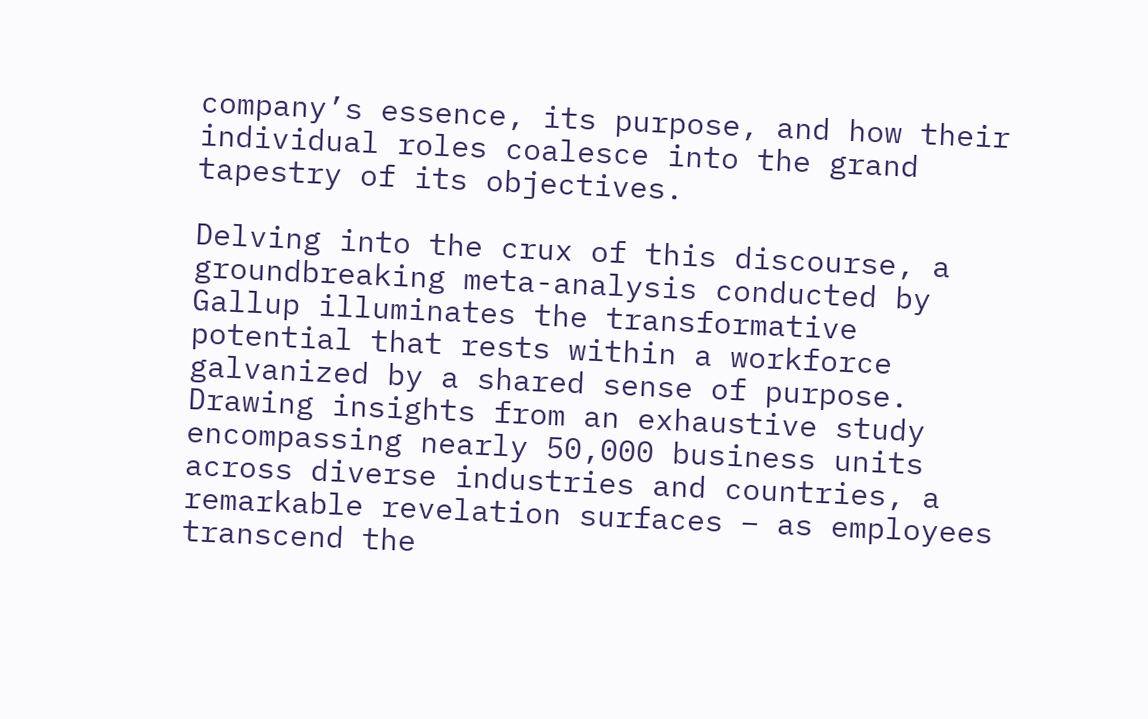company’s essence, its purpose, and how their individual roles coalesce into the grand tapestry of its objectives.

Delving into the crux of this discourse, a groundbreaking meta-analysis conducted by Gallup illuminates the transformative potential that rests within a workforce galvanized by a shared sense of purpose. Drawing insights from an exhaustive study encompassing nearly 50,000 business units across diverse industries and countries, a remarkable revelation surfaces – as employees transcend the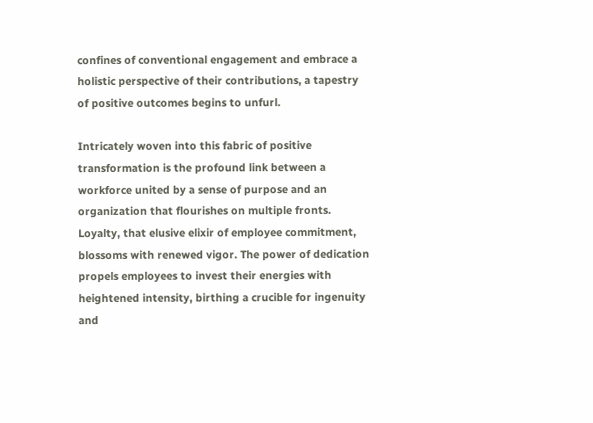confines of conventional engagement and embrace a holistic perspective of their contributions, a tapestry of positive outcomes begins to unfurl.

Intricately woven into this fabric of positive transformation is the profound link between a workforce united by a sense of purpose and an organization that flourishes on multiple fronts. Loyalty, that elusive elixir of employee commitment, blossoms with renewed vigor. The power of dedication propels employees to invest their energies with heightened intensity, birthing a crucible for ingenuity and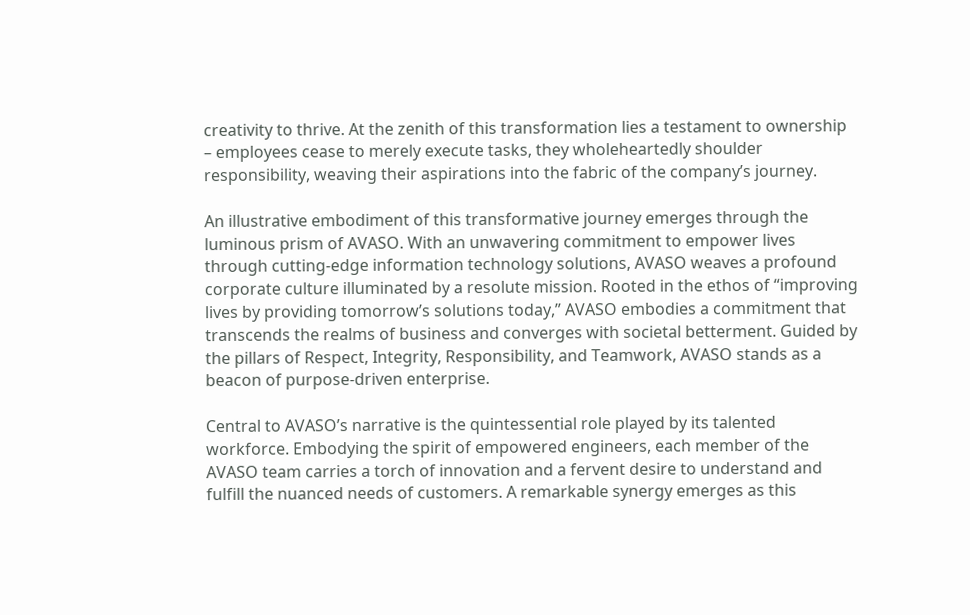creativity to thrive. At the zenith of this transformation lies a testament to ownership – employees cease to merely execute tasks, they wholeheartedly shoulder responsibility, weaving their aspirations into the fabric of the company’s journey.

An illustrative embodiment of this transformative journey emerges through the luminous prism of AVASO. With an unwavering commitment to empower lives through cutting-edge information technology solutions, AVASO weaves a profound corporate culture illuminated by a resolute mission. Rooted in the ethos of “improving lives by providing tomorrow’s solutions today,” AVASO embodies a commitment that transcends the realms of business and converges with societal betterment. Guided by the pillars of Respect, Integrity, Responsibility, and Teamwork, AVASO stands as a beacon of purpose-driven enterprise.

Central to AVASO’s narrative is the quintessential role played by its talented workforce. Embodying the spirit of empowered engineers, each member of the AVASO team carries a torch of innovation and a fervent desire to understand and fulfill the nuanced needs of customers. A remarkable synergy emerges as this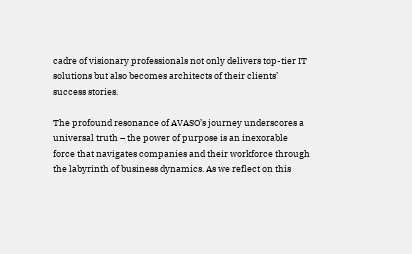cadre of visionary professionals not only delivers top-tier IT solutions but also becomes architects of their clients’ success stories.

The profound resonance of AVASO’s journey underscores a universal truth – the power of purpose is an inexorable force that navigates companies and their workforce through the labyrinth of business dynamics. As we reflect on this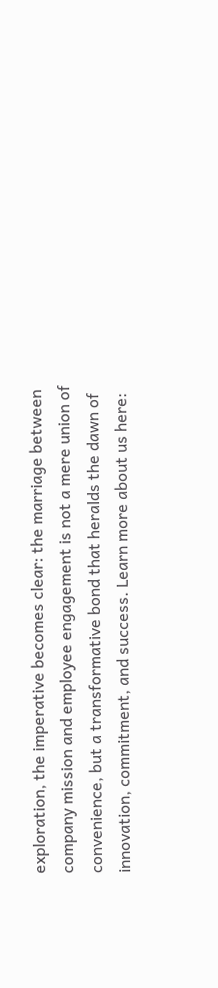exploration, the imperative becomes clear: the marriage between company mission and employee engagement is not a mere union of convenience, but a transformative bond that heralds the dawn of innovation, commitment, and success. Learn more about us here: